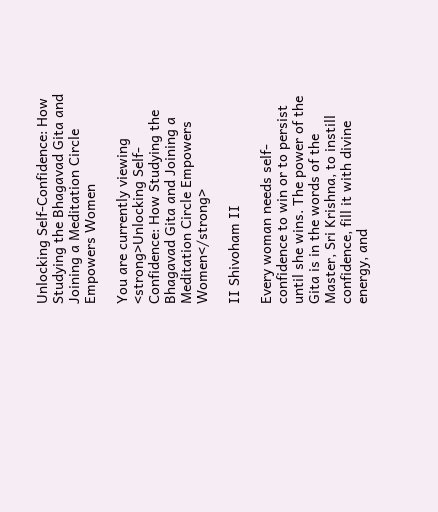Unlocking Self-Confidence: How Studying the Bhagavad Gita and Joining a Meditation Circle Empowers Women

You are currently viewing <strong>Unlocking Self-Confidence: How Studying the Bhagavad Gita and Joining a Meditation Circle Empowers Women</strong>

II Shivoham II

Every woman needs self-confidence to win or to persist until she wins. The power of the Gita is in the words of the Master, Sri Krishna, to instill confidence, fill it with divine energy, and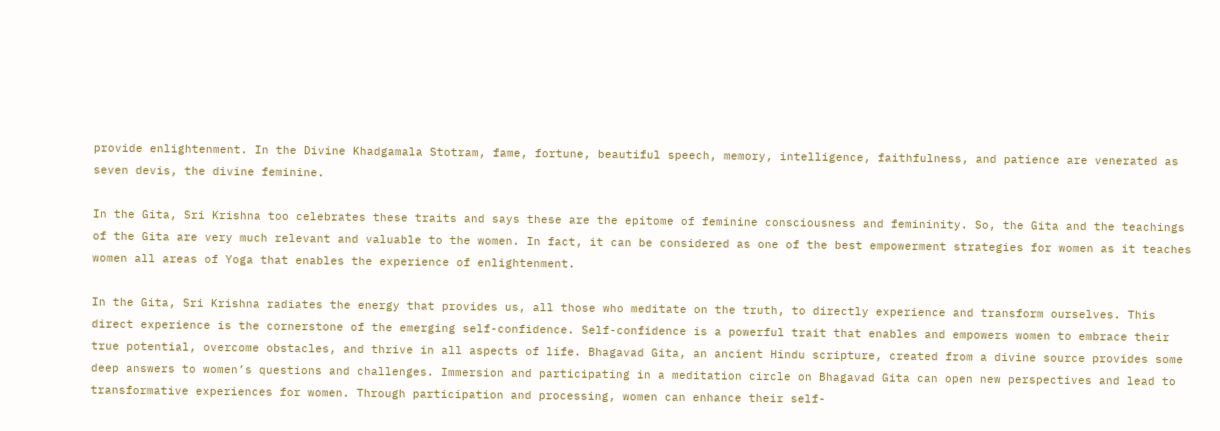provide enlightenment. In the Divine Khadgamala Stotram, fame, fortune, beautiful speech, memory, intelligence, faithfulness, and patience are venerated as seven devis, the divine feminine.

In the Gita, Sri Krishna too celebrates these traits and says these are the epitome of feminine consciousness and femininity. So, the Gita and the teachings of the Gita are very much relevant and valuable to the women. In fact, it can be considered as one of the best empowerment strategies for women as it teaches women all areas of Yoga that enables the experience of enlightenment.

In the Gita, Sri Krishna radiates the energy that provides us, all those who meditate on the truth, to directly experience and transform ourselves. This direct experience is the cornerstone of the emerging self-confidence. Self-confidence is a powerful trait that enables and empowers women to embrace their true potential, overcome obstacles, and thrive in all aspects of life. Bhagavad Gita, an ancient Hindu scripture, created from a divine source provides some deep answers to women’s questions and challenges. Immersion and participating in a meditation circle on Bhagavad Gita can open new perspectives and lead to transformative experiences for women. Through participation and processing, women can enhance their self-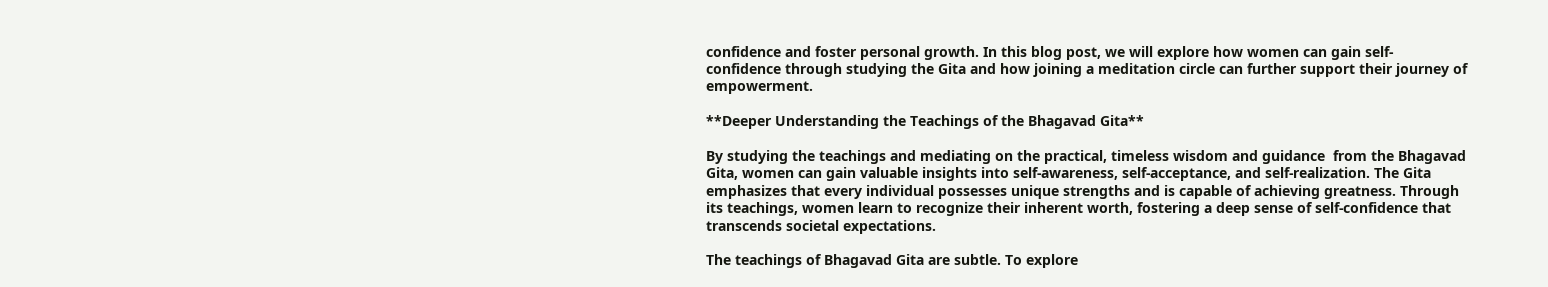confidence and foster personal growth. In this blog post, we will explore how women can gain self-confidence through studying the Gita and how joining a meditation circle can further support their journey of empowerment.

**Deeper Understanding the Teachings of the Bhagavad Gita**

By studying the teachings and mediating on the practical, timeless wisdom and guidance  from the Bhagavad Gita, women can gain valuable insights into self-awareness, self-acceptance, and self-realization. The Gita emphasizes that every individual possesses unique strengths and is capable of achieving greatness. Through its teachings, women learn to recognize their inherent worth, fostering a deep sense of self-confidence that transcends societal expectations.

The teachings of Bhagavad Gita are subtle. To explore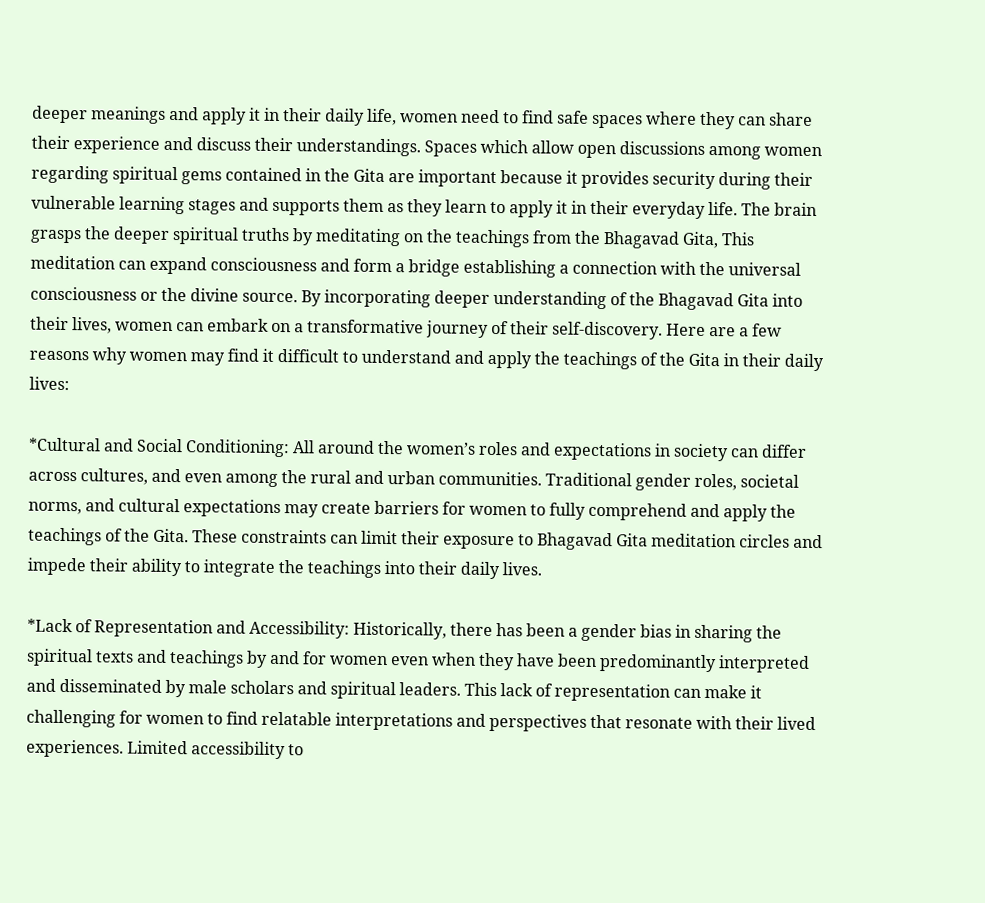deeper meanings and apply it in their daily life, women need to find safe spaces where they can share their experience and discuss their understandings. Spaces which allow open discussions among women regarding spiritual gems contained in the Gita are important because it provides security during their vulnerable learning stages and supports them as they learn to apply it in their everyday life. The brain grasps the deeper spiritual truths by meditating on the teachings from the Bhagavad Gita, This meditation can expand consciousness and form a bridge establishing a connection with the universal consciousness or the divine source. By incorporating deeper understanding of the Bhagavad Gita into their lives, women can embark on a transformative journey of their self-discovery. Here are a few reasons why women may find it difficult to understand and apply the teachings of the Gita in their daily lives:

*Cultural and Social Conditioning: All around the women’s roles and expectations in society can differ across cultures, and even among the rural and urban communities. Traditional gender roles, societal norms, and cultural expectations may create barriers for women to fully comprehend and apply the teachings of the Gita. These constraints can limit their exposure to Bhagavad Gita meditation circles and impede their ability to integrate the teachings into their daily lives.

*Lack of Representation and Accessibility: Historically, there has been a gender bias in sharing the spiritual texts and teachings by and for women even when they have been predominantly interpreted and disseminated by male scholars and spiritual leaders. This lack of representation can make it challenging for women to find relatable interpretations and perspectives that resonate with their lived experiences. Limited accessibility to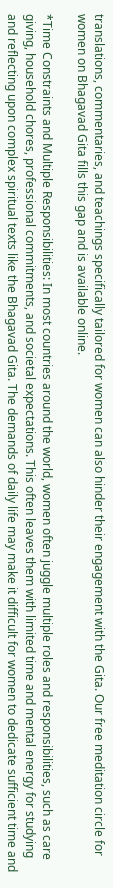translations, commentaries, and teachings specifically tailored for women can also hinder their engagement with the Gita. Our free meditation circle for women on Bhagavad Gita fills this gap and is available online.

*Time Constraints and Multiple Responsibilities: In most countries around the world, women often juggle multiple roles and responsibilities, such as care giving, household chores, professional commitments, and societal expectations. This often leaves them with limited time and mental energy for studying and reflecting upon complex spiritual texts like the Bhagavad Gita. The demands of daily life may make it difficult for women to dedicate sufficient time and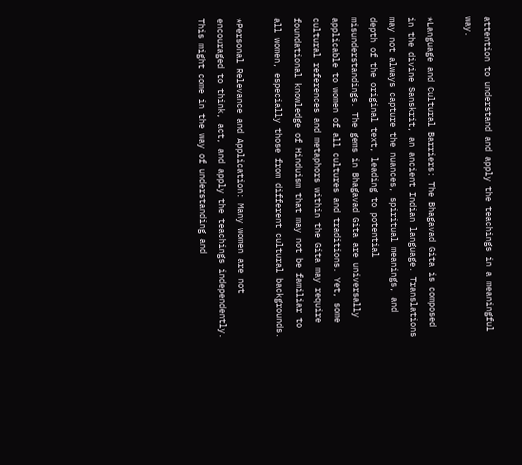attention to understand and apply the teachings in a meaningful way.

*Language and Cultural Barriers: The Bhagavad Gita is composed in the divine Sanskrit, an ancient Indian language. Translations may not always capture the nuances, spiritual meanings, and depth of the original text, leading to potential misunderstandings. The gems in Bhagavad Gita are universally applicable to women of all cultures and traditions. Yet, some cultural references and metaphors within the Gita may require foundational knowledge of Hinduism that may not be familiar to all women, especially those from different cultural backgrounds.

*Personal Relevance and Application: Many women are not encouraged to think, act, and apply the teachings independently. This might come in the way of understanding and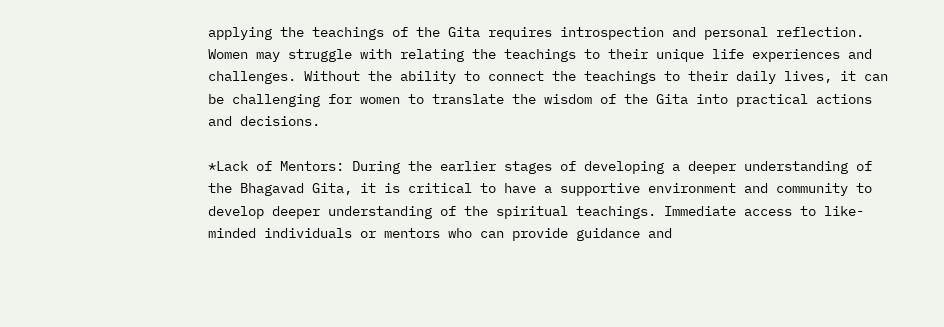applying the teachings of the Gita requires introspection and personal reflection. Women may struggle with relating the teachings to their unique life experiences and challenges. Without the ability to connect the teachings to their daily lives, it can be challenging for women to translate the wisdom of the Gita into practical actions and decisions.

*Lack of Mentors: During the earlier stages of developing a deeper understanding of the Bhagavad Gita, it is critical to have a supportive environment and community to develop deeper understanding of the spiritual teachings. Immediate access to like-minded individuals or mentors who can provide guidance and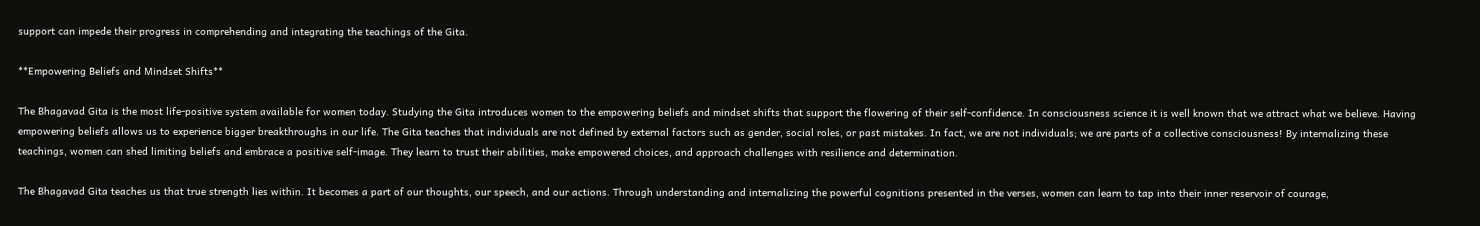support can impede their progress in comprehending and integrating the teachings of the Gita.

**Empowering Beliefs and Mindset Shifts**

The Bhagavad Gita is the most life-positive system available for women today. Studying the Gita introduces women to the empowering beliefs and mindset shifts that support the flowering of their self-confidence. In consciousness science it is well known that we attract what we believe. Having empowering beliefs allows us to experience bigger breakthroughs in our life. The Gita teaches that individuals are not defined by external factors such as gender, social roles, or past mistakes. In fact, we are not individuals; we are parts of a collective consciousness! By internalizing these teachings, women can shed limiting beliefs and embrace a positive self-image. They learn to trust their abilities, make empowered choices, and approach challenges with resilience and determination.

The Bhagavad Gita teaches us that true strength lies within. It becomes a part of our thoughts, our speech, and our actions. Through understanding and internalizing the powerful cognitions presented in the verses, women can learn to tap into their inner reservoir of courage,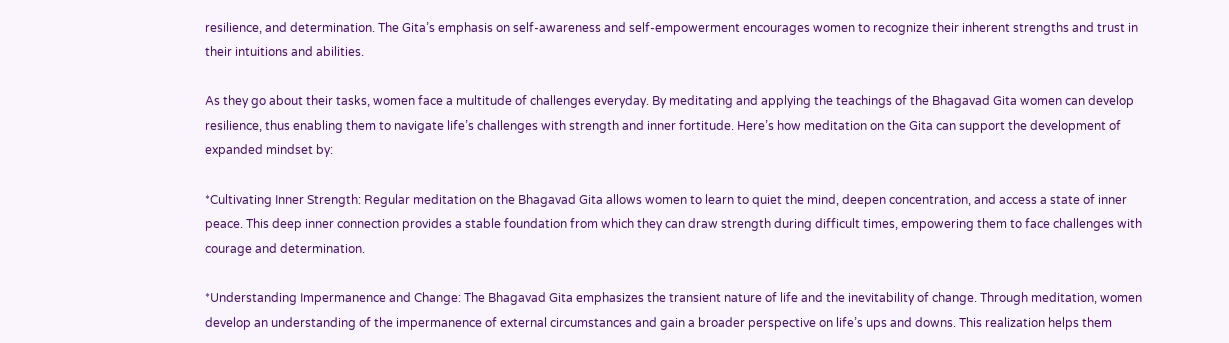resilience, and determination. The Gita’s emphasis on self-awareness and self-empowerment encourages women to recognize their inherent strengths and trust in their intuitions and abilities.

As they go about their tasks, women face a multitude of challenges everyday. By meditating and applying the teachings of the Bhagavad Gita women can develop resilience, thus enabling them to navigate life’s challenges with strength and inner fortitude. Here’s how meditation on the Gita can support the development of expanded mindset by:

*Cultivating Inner Strength: Regular meditation on the Bhagavad Gita allows women to learn to quiet the mind, deepen concentration, and access a state of inner peace. This deep inner connection provides a stable foundation from which they can draw strength during difficult times, empowering them to face challenges with courage and determination.

*Understanding Impermanence and Change: The Bhagavad Gita emphasizes the transient nature of life and the inevitability of change. Through meditation, women develop an understanding of the impermanence of external circumstances and gain a broader perspective on life’s ups and downs. This realization helps them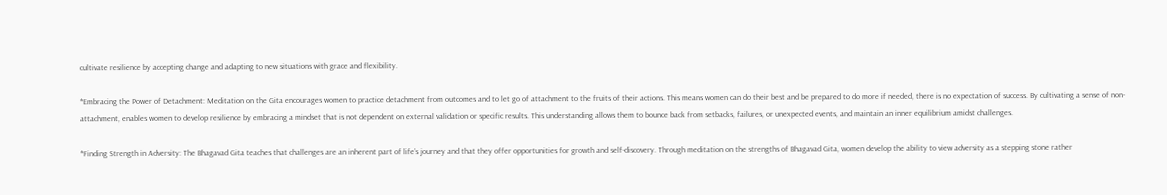cultivate resilience by accepting change and adapting to new situations with grace and flexibility.

*Embracing the Power of Detachment: Meditation on the Gita encourages women to practice detachment from outcomes and to let go of attachment to the fruits of their actions. This means women can do their best and be prepared to do more if needed, there is no expectation of success. By cultivating a sense of non-attachment, enables women to develop resilience by embracing a mindset that is not dependent on external validation or specific results. This understanding allows them to bounce back from setbacks, failures, or unexpected events, and maintain an inner equilibrium amidst challenges.

*Finding Strength in Adversity: The Bhagavad Gita teaches that challenges are an inherent part of life’s journey and that they offer opportunities for growth and self-discovery. Through meditation on the strengths of Bhagavad Gita, women develop the ability to view adversity as a stepping stone rather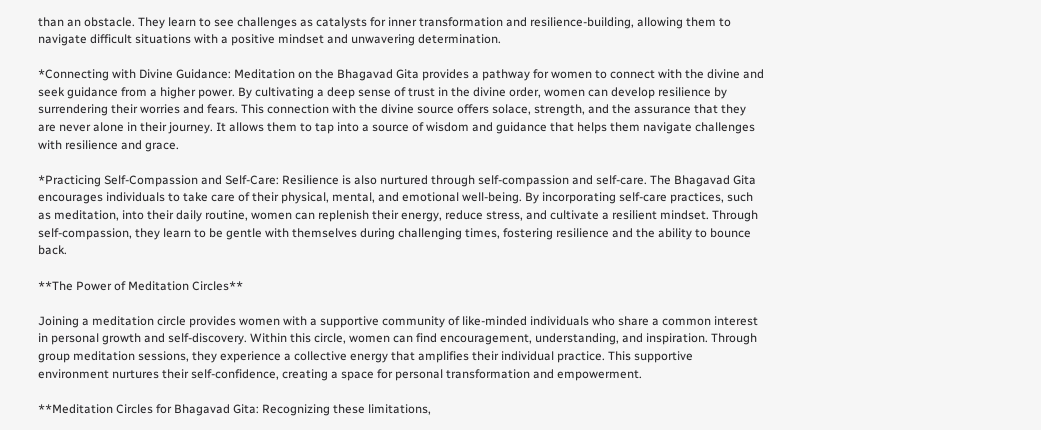than an obstacle. They learn to see challenges as catalysts for inner transformation and resilience-building, allowing them to navigate difficult situations with a positive mindset and unwavering determination.

*Connecting with Divine Guidance: Meditation on the Bhagavad Gita provides a pathway for women to connect with the divine and seek guidance from a higher power. By cultivating a deep sense of trust in the divine order, women can develop resilience by surrendering their worries and fears. This connection with the divine source offers solace, strength, and the assurance that they are never alone in their journey. It allows them to tap into a source of wisdom and guidance that helps them navigate challenges with resilience and grace.

*Practicing Self-Compassion and Self-Care: Resilience is also nurtured through self-compassion and self-care. The Bhagavad Gita encourages individuals to take care of their physical, mental, and emotional well-being. By incorporating self-care practices, such as meditation, into their daily routine, women can replenish their energy, reduce stress, and cultivate a resilient mindset. Through self-compassion, they learn to be gentle with themselves during challenging times, fostering resilience and the ability to bounce back.

**The Power of Meditation Circles**

Joining a meditation circle provides women with a supportive community of like-minded individuals who share a common interest in personal growth and self-discovery. Within this circle, women can find encouragement, understanding, and inspiration. Through group meditation sessions, they experience a collective energy that amplifies their individual practice. This supportive environment nurtures their self-confidence, creating a space for personal transformation and empowerment.

**Meditation Circles for Bhagavad Gita: Recognizing these limitations,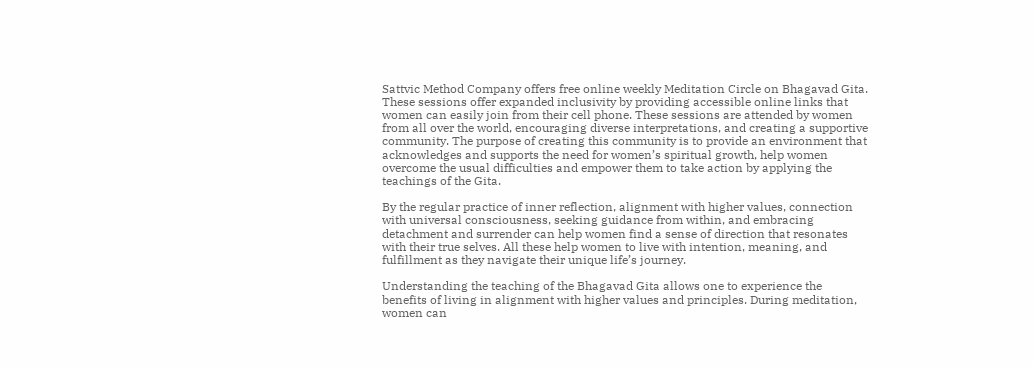Sattvic Method Company offers free online weekly Meditation Circle on Bhagavad Gita. These sessions offer expanded inclusivity by providing accessible online links that women can easily join from their cell phone. These sessions are attended by women from all over the world, encouraging diverse interpretations, and creating a supportive community. The purpose of creating this community is to provide an environment that acknowledges and supports the need for women’s spiritual growth, help women overcome the usual difficulties and empower them to take action by applying the teachings of the Gita.

By the regular practice of inner reflection, alignment with higher values, connection with universal consciousness, seeking guidance from within, and embracing detachment and surrender can help women find a sense of direction that resonates with their true selves. All these help women to live with intention, meaning, and fulfillment as they navigate their unique life’s journey.

Understanding the teaching of the Bhagavad Gita allows one to experience the benefits of living in alignment with higher values and principles. During meditation, women can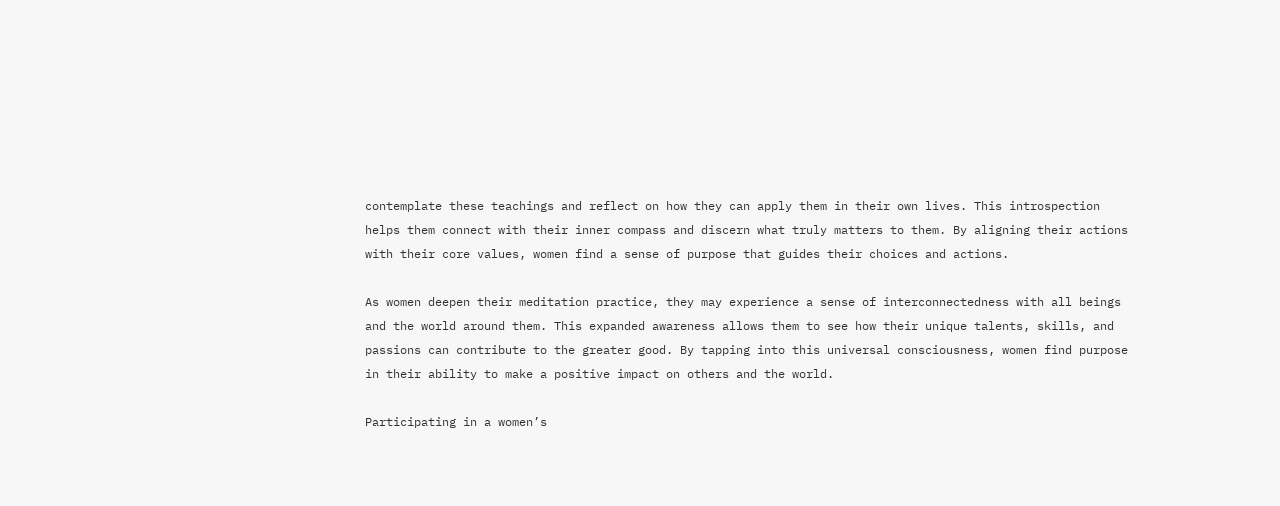contemplate these teachings and reflect on how they can apply them in their own lives. This introspection helps them connect with their inner compass and discern what truly matters to them. By aligning their actions with their core values, women find a sense of purpose that guides their choices and actions.

As women deepen their meditation practice, they may experience a sense of interconnectedness with all beings and the world around them. This expanded awareness allows them to see how their unique talents, skills, and passions can contribute to the greater good. By tapping into this universal consciousness, women find purpose in their ability to make a positive impact on others and the world.

Participating in a women’s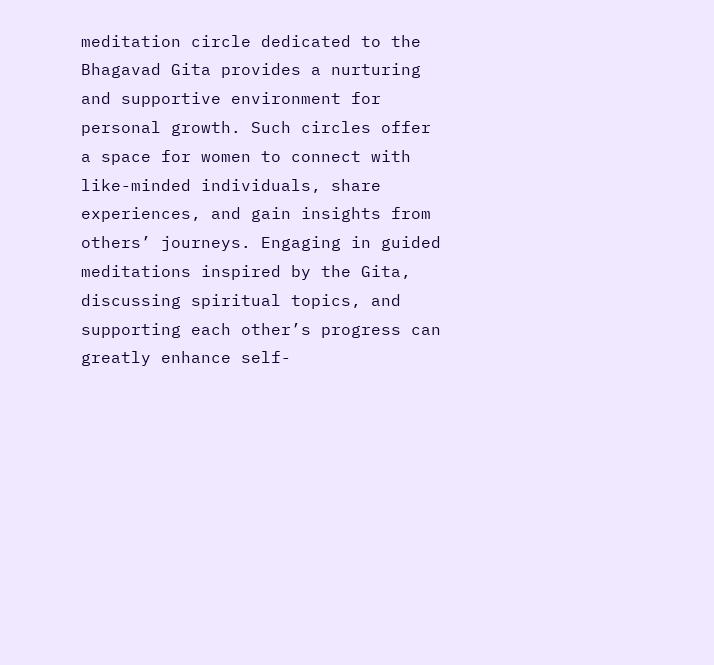meditation circle dedicated to the Bhagavad Gita provides a nurturing and supportive environment for personal growth. Such circles offer a space for women to connect with like-minded individuals, share experiences, and gain insights from others’ journeys. Engaging in guided meditations inspired by the Gita, discussing spiritual topics, and supporting each other’s progress can greatly enhance self-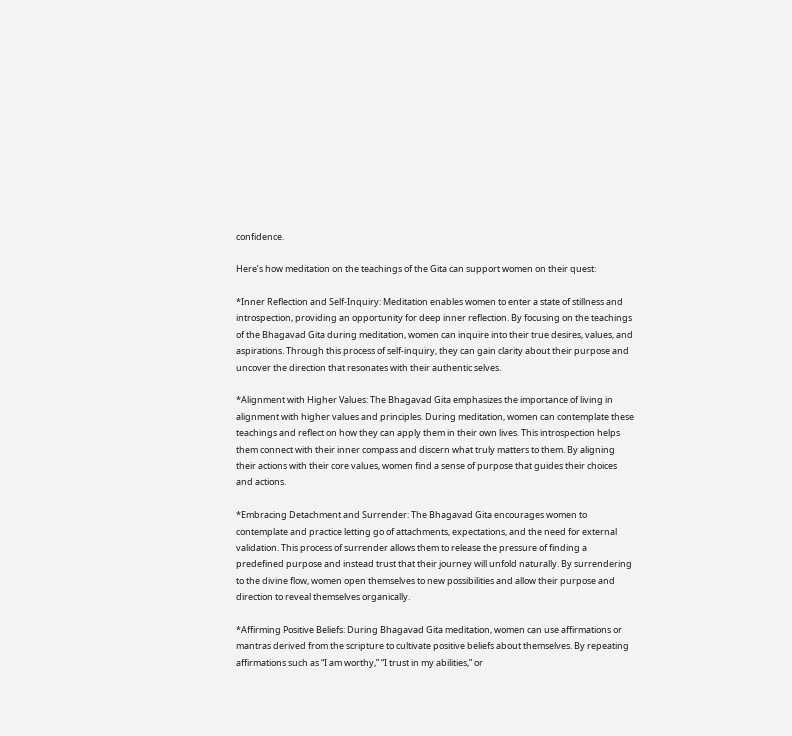confidence.

Here’s how meditation on the teachings of the Gita can support women on their quest:

*Inner Reflection and Self-Inquiry: Meditation enables women to enter a state of stillness and introspection, providing an opportunity for deep inner reflection. By focusing on the teachings of the Bhagavad Gita during meditation, women can inquire into their true desires, values, and aspirations. Through this process of self-inquiry, they can gain clarity about their purpose and uncover the direction that resonates with their authentic selves.

*Alignment with Higher Values: The Bhagavad Gita emphasizes the importance of living in alignment with higher values and principles. During meditation, women can contemplate these teachings and reflect on how they can apply them in their own lives. This introspection helps them connect with their inner compass and discern what truly matters to them. By aligning their actions with their core values, women find a sense of purpose that guides their choices and actions.

*Embracing Detachment and Surrender: The Bhagavad Gita encourages women to contemplate and practice letting go of attachments, expectations, and the need for external validation. This process of surrender allows them to release the pressure of finding a predefined purpose and instead trust that their journey will unfold naturally. By surrendering to the divine flow, women open themselves to new possibilities and allow their purpose and direction to reveal themselves organically.

*Affirming Positive Beliefs: During Bhagavad Gita meditation, women can use affirmations or mantras derived from the scripture to cultivate positive beliefs about themselves. By repeating affirmations such as “I am worthy,” “I trust in my abilities,” or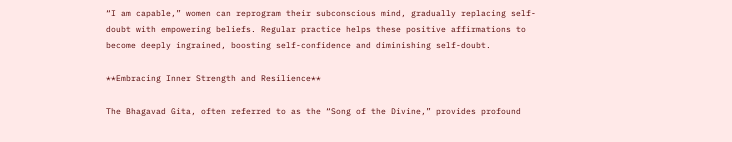“I am capable,” women can reprogram their subconscious mind, gradually replacing self-doubt with empowering beliefs. Regular practice helps these positive affirmations to become deeply ingrained, boosting self-confidence and diminishing self-doubt.

**Embracing Inner Strength and Resilience**

The Bhagavad Gita, often referred to as the “Song of the Divine,” provides profound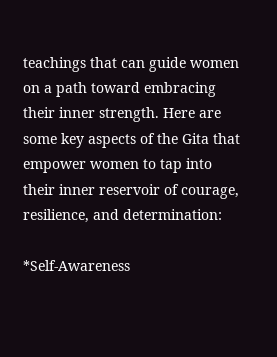teachings that can guide women on a path toward embracing their inner strength. Here are some key aspects of the Gita that empower women to tap into their inner reservoir of courage, resilience, and determination:

*Self-Awareness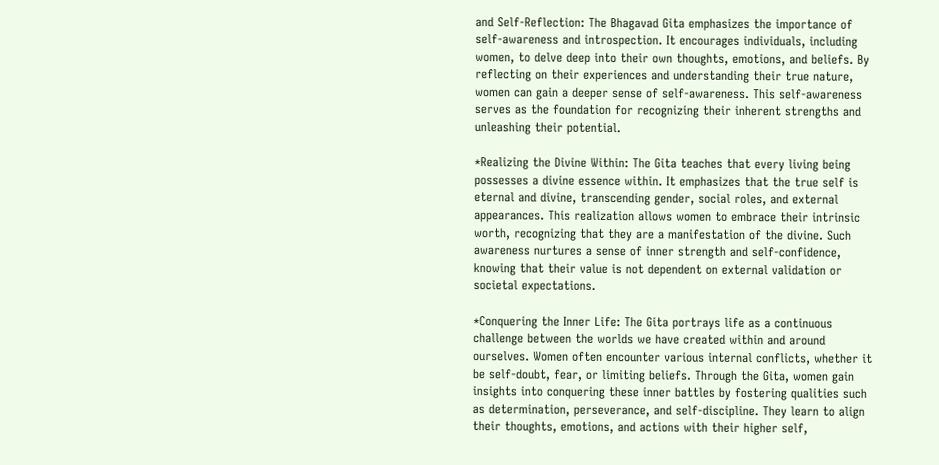and Self-Reflection: The Bhagavad Gita emphasizes the importance of self-awareness and introspection. It encourages individuals, including women, to delve deep into their own thoughts, emotions, and beliefs. By reflecting on their experiences and understanding their true nature, women can gain a deeper sense of self-awareness. This self-awareness serves as the foundation for recognizing their inherent strengths and unleashing their potential.

*Realizing the Divine Within: The Gita teaches that every living being possesses a divine essence within. It emphasizes that the true self is eternal and divine, transcending gender, social roles, and external appearances. This realization allows women to embrace their intrinsic worth, recognizing that they are a manifestation of the divine. Such awareness nurtures a sense of inner strength and self-confidence, knowing that their value is not dependent on external validation or societal expectations.

*Conquering the Inner Life: The Gita portrays life as a continuous challenge between the worlds we have created within and around ourselves. Women often encounter various internal conflicts, whether it be self-doubt, fear, or limiting beliefs. Through the Gita, women gain insights into conquering these inner battles by fostering qualities such as determination, perseverance, and self-discipline. They learn to align their thoughts, emotions, and actions with their higher self,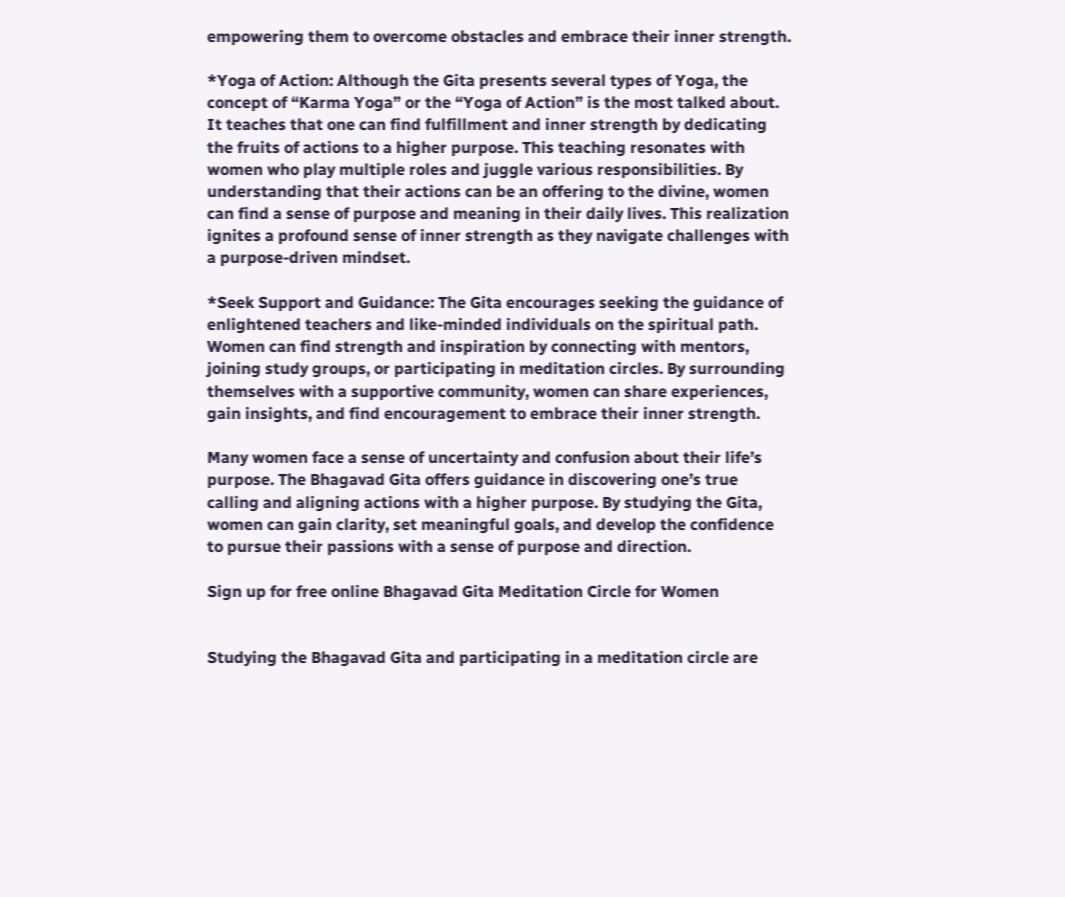empowering them to overcome obstacles and embrace their inner strength.

*Yoga of Action: Although the Gita presents several types of Yoga, the concept of “Karma Yoga” or the “Yoga of Action” is the most talked about. It teaches that one can find fulfillment and inner strength by dedicating the fruits of actions to a higher purpose. This teaching resonates with women who play multiple roles and juggle various responsibilities. By understanding that their actions can be an offering to the divine, women can find a sense of purpose and meaning in their daily lives. This realization ignites a profound sense of inner strength as they navigate challenges with a purpose-driven mindset.

*Seek Support and Guidance: The Gita encourages seeking the guidance of enlightened teachers and like-minded individuals on the spiritual path. Women can find strength and inspiration by connecting with mentors, joining study groups, or participating in meditation circles. By surrounding themselves with a supportive community, women can share experiences, gain insights, and find encouragement to embrace their inner strength.

Many women face a sense of uncertainty and confusion about their life’s purpose. The Bhagavad Gita offers guidance in discovering one’s true calling and aligning actions with a higher purpose. By studying the Gita, women can gain clarity, set meaningful goals, and develop the confidence to pursue their passions with a sense of purpose and direction.

Sign up for free online Bhagavad Gita Meditation Circle for Women


Studying the Bhagavad Gita and participating in a meditation circle are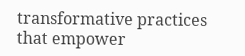transformative practices that empower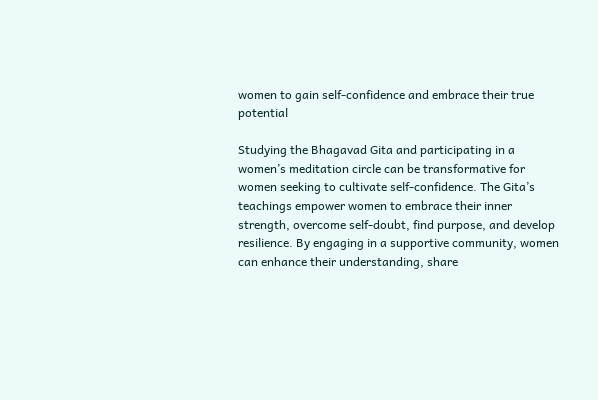women to gain self-confidence and embrace their true potential

Studying the Bhagavad Gita and participating in a women’s meditation circle can be transformative for women seeking to cultivate self-confidence. The Gita’s teachings empower women to embrace their inner strength, overcome self-doubt, find purpose, and develop resilience. By engaging in a supportive community, women can enhance their understanding, share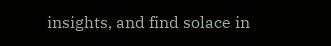insights, and find solace in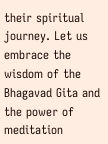their spiritual journey. Let us embrace the wisdom of the Bhagavad Gita and the power of meditation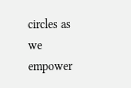circles as we empower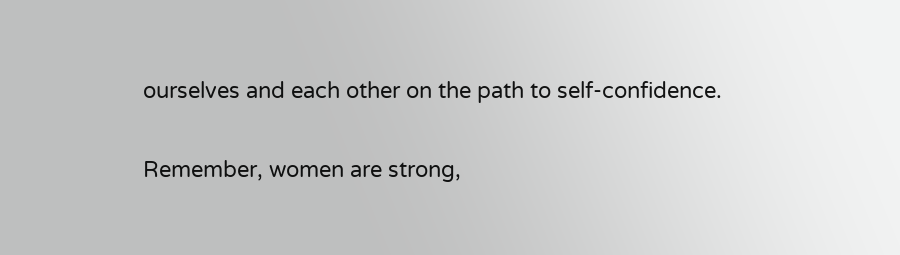ourselves and each other on the path to self-confidence.

Remember, women are strong,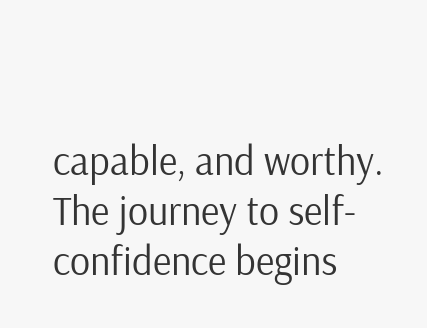capable, and worthy. The journey to self-confidence begins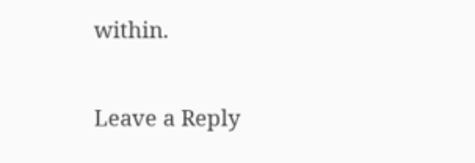within.

Leave a Reply